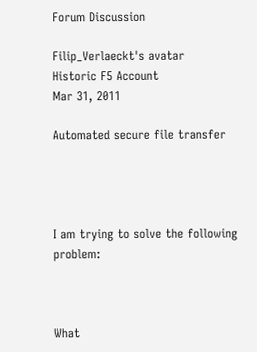Forum Discussion

Filip_Verlaeckt's avatar
Historic F5 Account
Mar 31, 2011

Automated secure file transfer




I am trying to solve the following problem:



What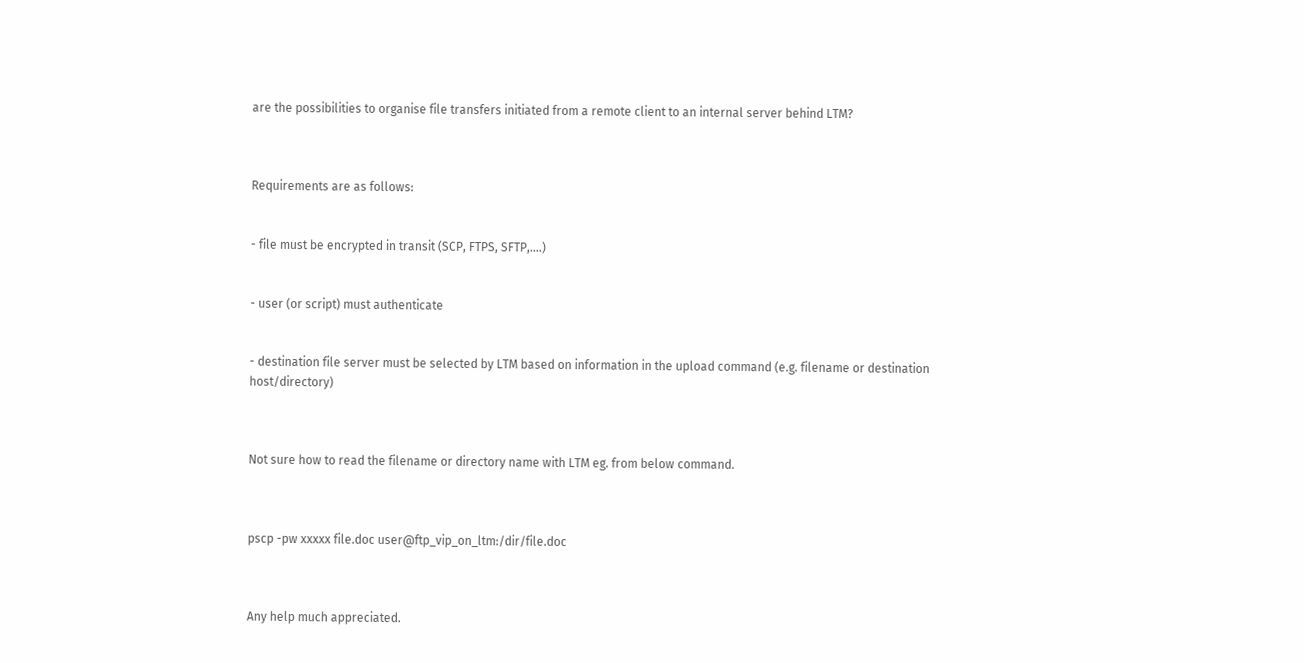are the possibilities to organise file transfers initiated from a remote client to an internal server behind LTM?



Requirements are as follows:


- file must be encrypted in transit (SCP, FTPS, SFTP,....)


- user (or script) must authenticate


- destination file server must be selected by LTM based on information in the upload command (e.g. filename or destination host/directory)



Not sure how to read the filename or directory name with LTM eg. from below command.



pscp -pw xxxxx file.doc user@ftp_vip_on_ltm:/dir/file.doc



Any help much appreciated.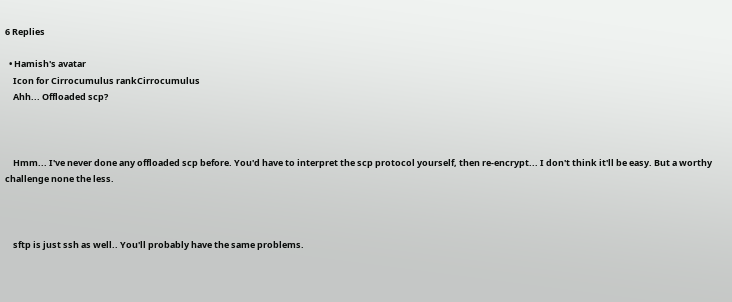6 Replies

  • Hamish's avatar
    Icon for Cirrocumulus rankCirrocumulus
    Ahh... Offloaded scp?



    Hmm... I've never done any offloaded scp before. You'd have to interpret the scp protocol yourself, then re-encrypt... I don't think it'll be easy. But a worthy challenge none the less.



    sftp is just ssh as well.. You'll probably have the same problems.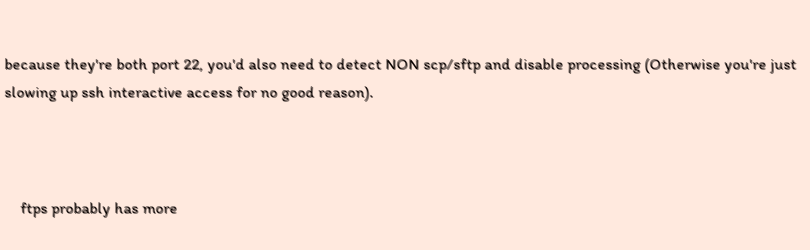because they're both port 22, you'd also need to detect NON scp/sftp and disable processing (Otherwise you're just slowing up ssh interactive access for no good reason).



    ftps probably has more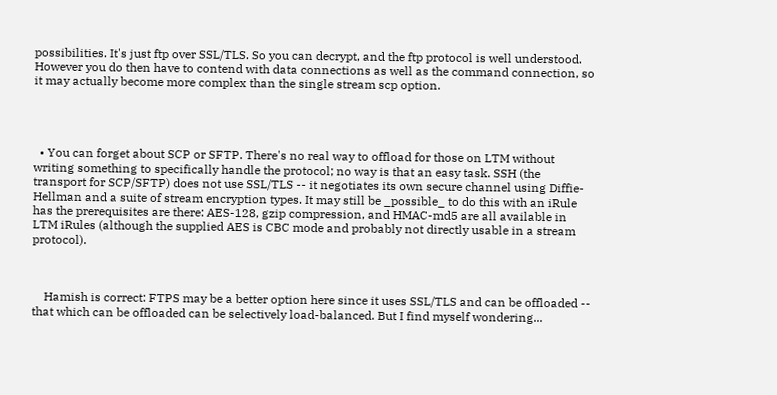possibilities. It's just ftp over SSL/TLS. So you can decrypt, and the ftp protocol is well understood. However you do then have to contend with data connections as well as the command connection, so it may actually become more complex than the single stream scp option.




  • You can forget about SCP or SFTP. There's no real way to offload for those on LTM without writing something to specifically handle the protocol; no way is that an easy task. SSH (the transport for SCP/SFTP) does not use SSL/TLS -- it negotiates its own secure channel using Diffie-Hellman and a suite of stream encryption types. It may still be _possible_ to do this with an iRule has the prerequisites are there: AES-128, gzip compression, and HMAC-md5 are all available in LTM iRules (although the supplied AES is CBC mode and probably not directly usable in a stream protocol).



    Hamish is correct: FTPS may be a better option here since it uses SSL/TLS and can be offloaded -- that which can be offloaded can be selectively load-balanced. But I find myself wondering...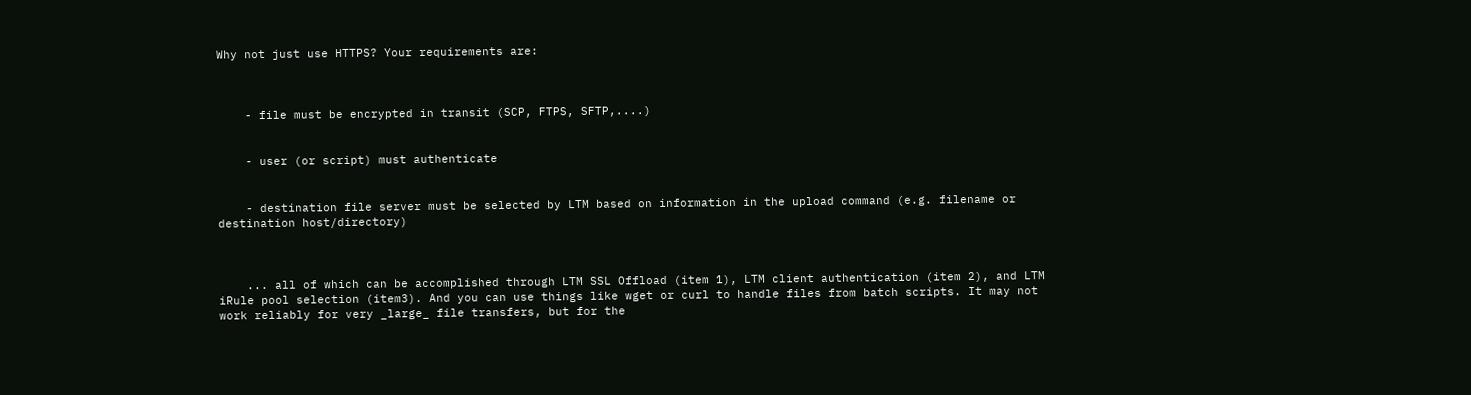Why not just use HTTPS? Your requirements are:



    - file must be encrypted in transit (SCP, FTPS, SFTP,....)


    - user (or script) must authenticate


    - destination file server must be selected by LTM based on information in the upload command (e.g. filename or destination host/directory)



    ... all of which can be accomplished through LTM SSL Offload (item 1), LTM client authentication (item 2), and LTM iRule pool selection (item3). And you can use things like wget or curl to handle files from batch scripts. It may not work reliably for very _large_ file transfers, but for the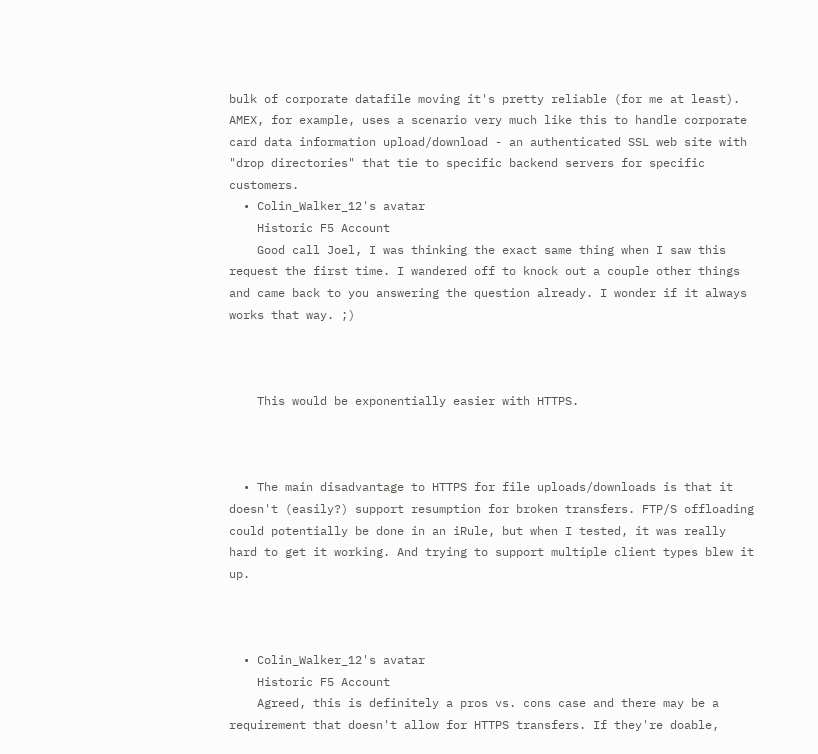bulk of corporate datafile moving it's pretty reliable (for me at least). AMEX, for example, uses a scenario very much like this to handle corporate card data information upload/download - an authenticated SSL web site with "drop directories" that tie to specific backend servers for specific customers.
  • Colin_Walker_12's avatar
    Historic F5 Account
    Good call Joel, I was thinking the exact same thing when I saw this request the first time. I wandered off to knock out a couple other things and came back to you answering the question already. I wonder if it always works that way. ;)



    This would be exponentially easier with HTTPS.



  • The main disadvantage to HTTPS for file uploads/downloads is that it doesn't (easily?) support resumption for broken transfers. FTP/S offloading could potentially be done in an iRule, but when I tested, it was really hard to get it working. And trying to support multiple client types blew it up.



  • Colin_Walker_12's avatar
    Historic F5 Account
    Agreed, this is definitely a pros vs. cons case and there may be a requirement that doesn't allow for HTTPS transfers. If they're doable,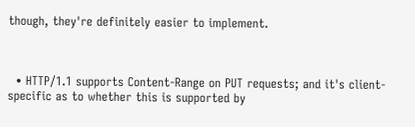though, they're definitely easier to implement.



  • HTTP/1.1 supports Content-Range on PUT requests; and it's client-specific as to whether this is supported by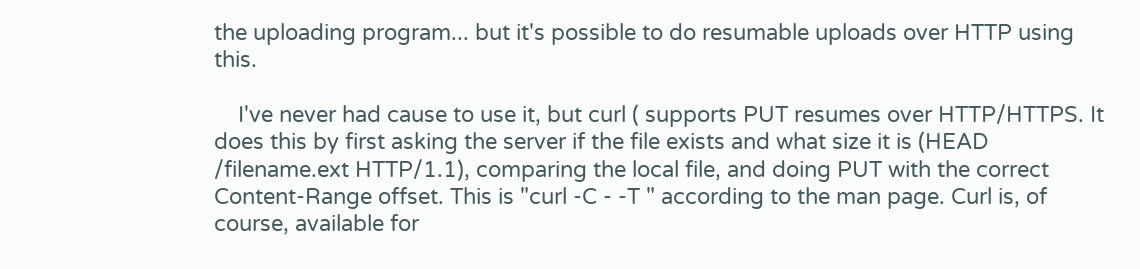the uploading program... but it's possible to do resumable uploads over HTTP using this.

    I've never had cause to use it, but curl ( supports PUT resumes over HTTP/HTTPS. It does this by first asking the server if the file exists and what size it is (HEAD /filename.ext HTTP/1.1), comparing the local file, and doing PUT with the correct Content-Range offset. This is "curl -C - -T " according to the man page. Curl is, of course, available for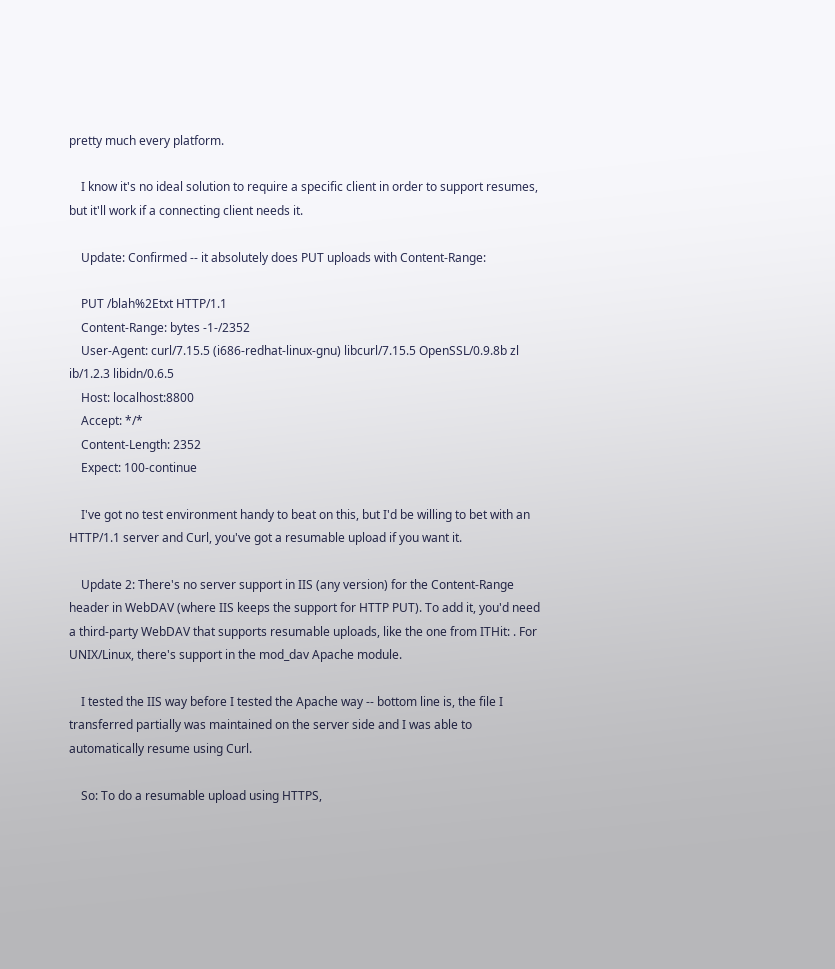pretty much every platform.

    I know it's no ideal solution to require a specific client in order to support resumes, but it'll work if a connecting client needs it.

    Update: Confirmed -- it absolutely does PUT uploads with Content-Range:

    PUT /blah%2Etxt HTTP/1.1
    Content-Range: bytes -1-/2352
    User-Agent: curl/7.15.5 (i686-redhat-linux-gnu) libcurl/7.15.5 OpenSSL/0.9.8b zl ib/1.2.3 libidn/0.6.5
    Host: localhost:8800
    Accept: */*
    Content-Length: 2352
    Expect: 100-continue

    I've got no test environment handy to beat on this, but I'd be willing to bet with an HTTP/1.1 server and Curl, you've got a resumable upload if you want it.

    Update 2: There's no server support in IIS (any version) for the Content-Range header in WebDAV (where IIS keeps the support for HTTP PUT). To add it, you'd need a third-party WebDAV that supports resumable uploads, like the one from ITHit: . For UNIX/Linux, there's support in the mod_dav Apache module.

    I tested the IIS way before I tested the Apache way -- bottom line is, the file I transferred partially was maintained on the server side and I was able to automatically resume using Curl.

    So: To do a resumable upload using HTTPS,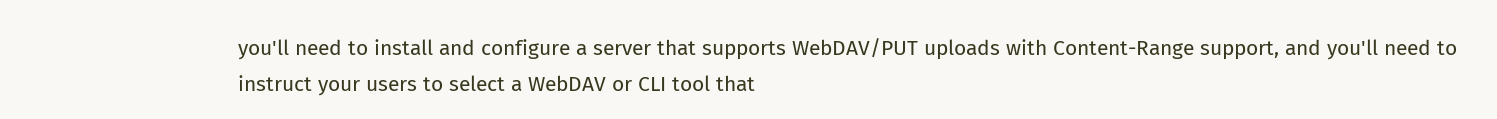you'll need to install and configure a server that supports WebDAV/PUT uploads with Content-Range support, and you'll need to instruct your users to select a WebDAV or CLI tool that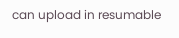can upload in resumable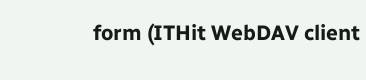form (ITHit WebDAV client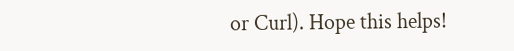or Curl). Hope this helps!